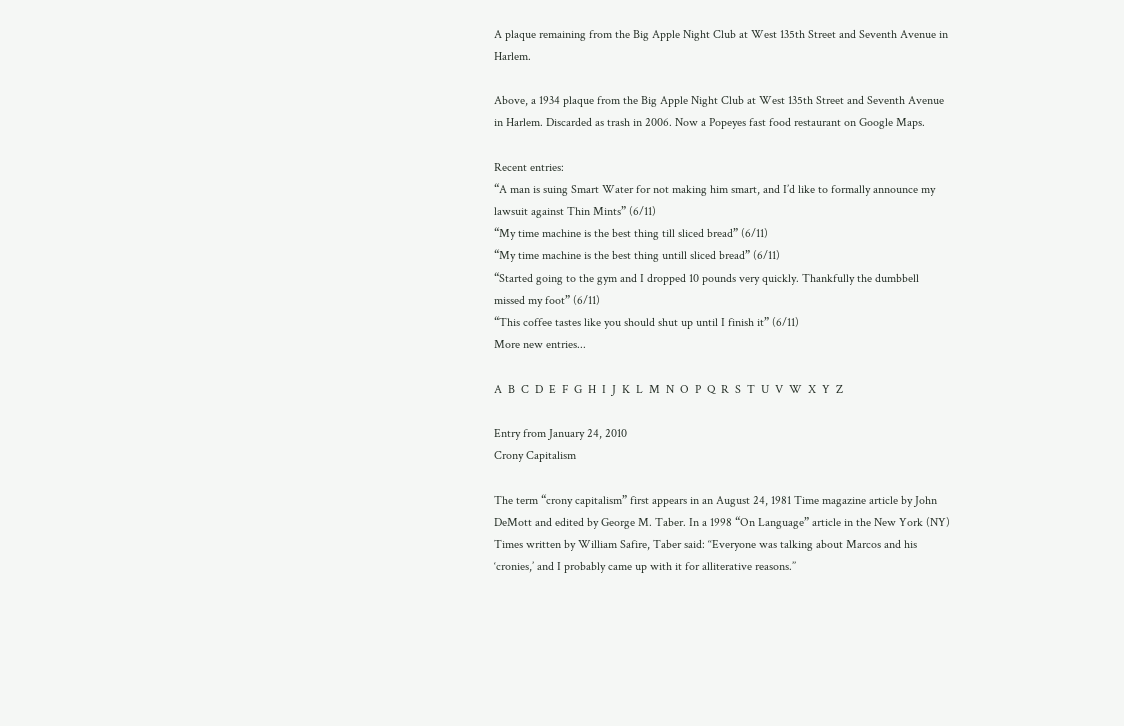A plaque remaining from the Big Apple Night Club at West 135th Street and Seventh Avenue in Harlem.

Above, a 1934 plaque from the Big Apple Night Club at West 135th Street and Seventh Avenue in Harlem. Discarded as trash in 2006. Now a Popeyes fast food restaurant on Google Maps.

Recent entries:
“A man is suing Smart Water for not making him smart, and I’d like to formally announce my lawsuit against Thin Mints” (6/11)
“My time machine is the best thing till sliced bread” (6/11)
“My time machine is the best thing untill sliced bread” (6/11)
“Started going to the gym and I dropped 10 pounds very quickly. Thankfully the dumbbell missed my foot” (6/11)
“This coffee tastes like you should shut up until I finish it” (6/11)
More new entries...

A  B  C  D  E  F  G  H  I  J  K  L  M  N  O  P  Q  R  S  T  U  V  W  X  Y  Z

Entry from January 24, 2010
Crony Capitalism

The term “crony capitalism” first appears in an August 24, 1981 Time magazine article by John DeMott and edited by George M. Taber. In a 1998 “On Language” article in the New York (NY) Times written by William Safire, Taber said: ‘‘Everyone was talking about Marcos and his ‘cronies,’ and I probably came up with it for alliterative reasons.’’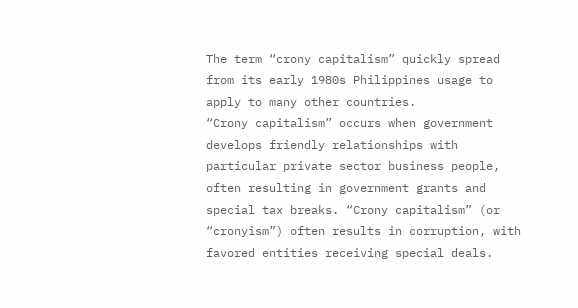The term “crony capitalism” quickly spread from its early 1980s Philippines usage to apply to many other countries.
“Crony capitalism” occurs when government develops friendly relationships with particular private sector business people, often resulting in government grants and special tax breaks. “Crony capitalism” (or “cronyism”) often results in corruption, with favored entities receiving special deals.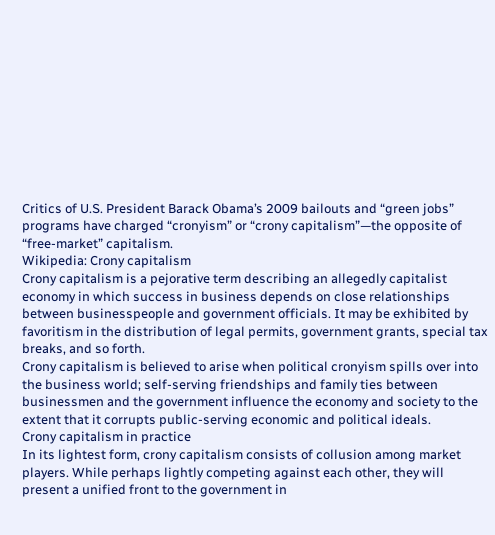Critics of U.S. President Barack Obama’s 2009 bailouts and “green jobs” programs have charged “cronyism” or “crony capitalism”—the opposite of “free-market” capitalism.
Wikipedia: Crony capitalism
Crony capitalism is a pejorative term describing an allegedly capitalist economy in which success in business depends on close relationships between businesspeople and government officials. It may be exhibited by favoritism in the distribution of legal permits, government grants, special tax breaks, and so forth.
Crony capitalism is believed to arise when political cronyism spills over into the business world; self-serving friendships and family ties between businessmen and the government influence the economy and society to the extent that it corrupts public-serving economic and political ideals.
Crony capitalism in practice
In its lightest form, crony capitalism consists of collusion among market players. While perhaps lightly competing against each other, they will present a unified front to the government in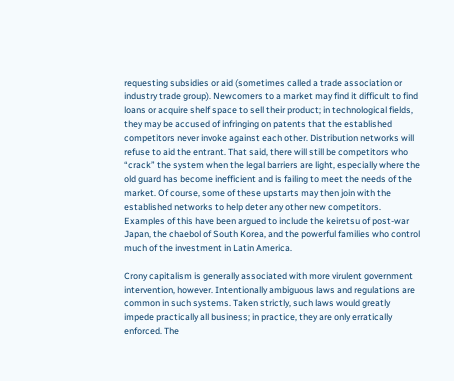requesting subsidies or aid (sometimes called a trade association or industry trade group). Newcomers to a market may find it difficult to find loans or acquire shelf space to sell their product; in technological fields, they may be accused of infringing on patents that the established competitors never invoke against each other. Distribution networks will refuse to aid the entrant. That said, there will still be competitors who “crack” the system when the legal barriers are light, especially where the old guard has become inefficient and is failing to meet the needs of the market. Of course, some of these upstarts may then join with the established networks to help deter any other new competitors. Examples of this have been argued to include the keiretsu of post-war Japan, the chaebol of South Korea, and the powerful families who control much of the investment in Latin America.

Crony capitalism is generally associated with more virulent government intervention, however. Intentionally ambiguous laws and regulations are common in such systems. Taken strictly, such laws would greatly impede practically all business; in practice, they are only erratically enforced. The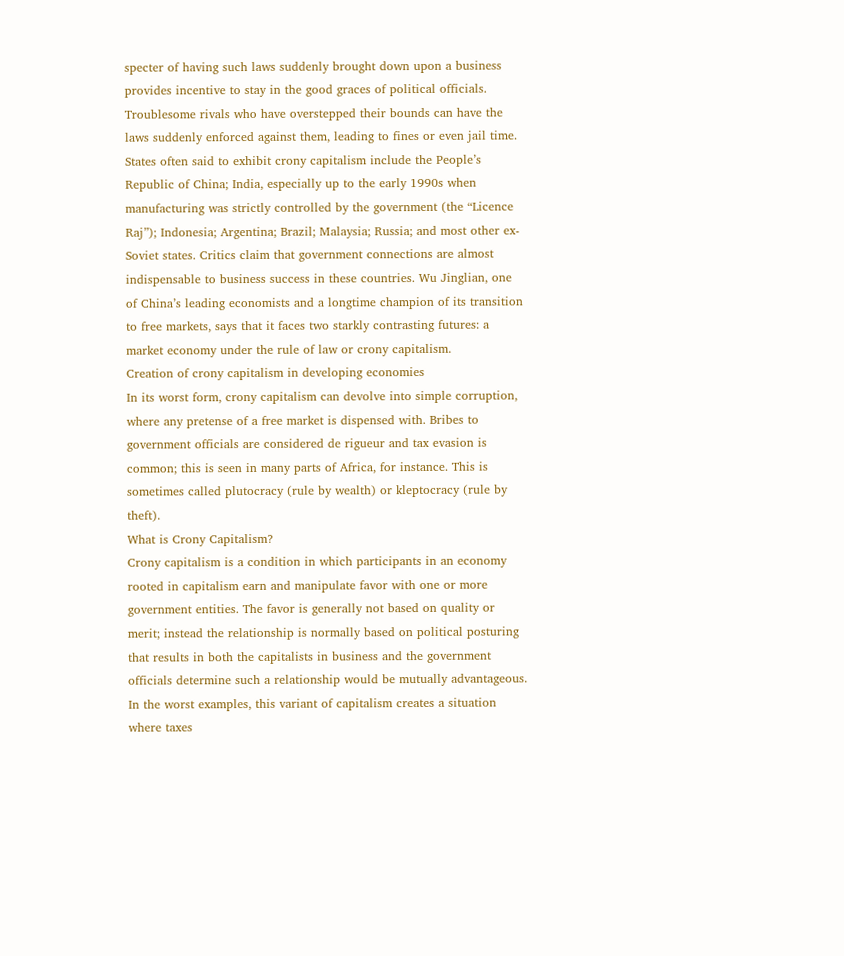specter of having such laws suddenly brought down upon a business provides incentive to stay in the good graces of political officials. Troublesome rivals who have overstepped their bounds can have the laws suddenly enforced against them, leading to fines or even jail time.
States often said to exhibit crony capitalism include the People’s Republic of China; India, especially up to the early 1990s when manufacturing was strictly controlled by the government (the “Licence Raj”); Indonesia; Argentina; Brazil; Malaysia; Russia; and most other ex-Soviet states. Critics claim that government connections are almost indispensable to business success in these countries. Wu Jinglian, one of China’s leading economists and a longtime champion of its transition to free markets, says that it faces two starkly contrasting futures: a market economy under the rule of law or crony capitalism.
Creation of crony capitalism in developing economies
In its worst form, crony capitalism can devolve into simple corruption, where any pretense of a free market is dispensed with. Bribes to government officials are considered de rigueur and tax evasion is common; this is seen in many parts of Africa, for instance. This is sometimes called plutocracy (rule by wealth) or kleptocracy (rule by theft).
What is Crony Capitalism?
Crony capitalism is a condition in which participants in an economy rooted in capitalism earn and manipulate favor with one or more government entities. The favor is generally not based on quality or merit; instead the relationship is normally based on political posturing that results in both the capitalists in business and the government officials determine such a relationship would be mutually advantageous. In the worst examples, this variant of capitalism creates a situation where taxes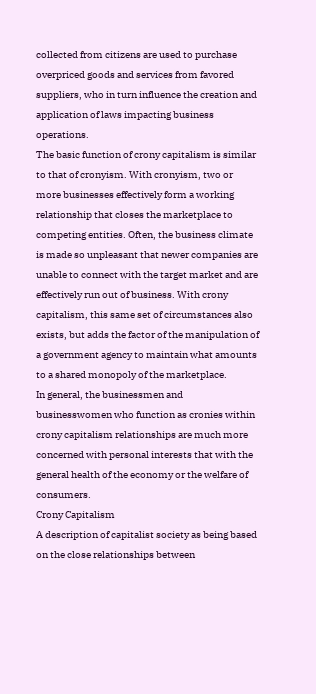collected from citizens are used to purchase overpriced goods and services from favored suppliers, who in turn influence the creation and application of laws impacting business operations.
The basic function of crony capitalism is similar to that of cronyism. With cronyism, two or more businesses effectively form a working relationship that closes the marketplace to competing entities. Often, the business climate is made so unpleasant that newer companies are unable to connect with the target market and are effectively run out of business. With crony capitalism, this same set of circumstances also exists, but adds the factor of the manipulation of a government agency to maintain what amounts to a shared monopoly of the marketplace.
In general, the businessmen and businesswomen who function as cronies within crony capitalism relationships are much more concerned with personal interests that with the general health of the economy or the welfare of consumers.
Crony Capitalism
A description of capitalist society as being based on the close relationships between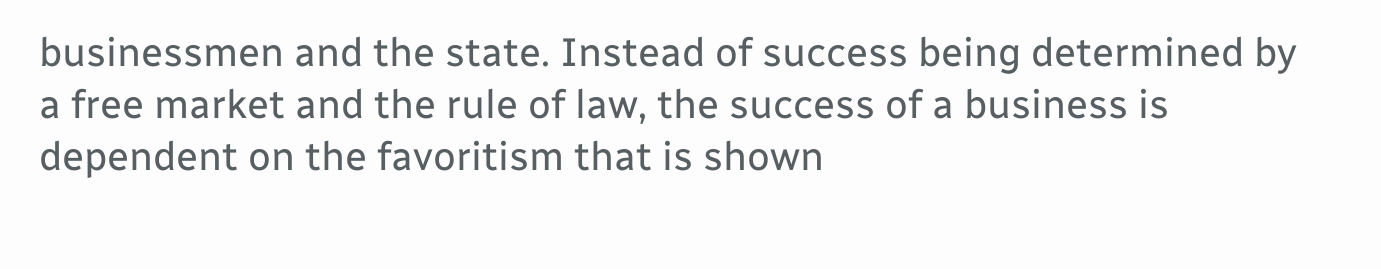businessmen and the state. Instead of success being determined by a free market and the rule of law, the success of a business is dependent on the favoritism that is shown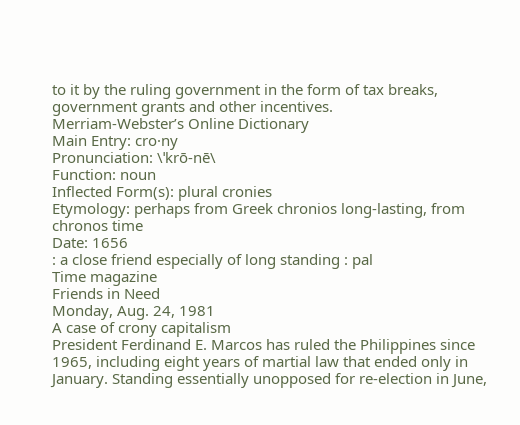to it by the ruling government in the form of tax breaks, government grants and other incentives.
Merriam-Webster’s Online Dictionary
Main Entry: cro·ny
Pronunciation: \ˈkrō-nē\
Function: noun
Inflected Form(s): plural cronies
Etymology: perhaps from Greek chronios long-lasting, from chronos time
Date: 1656
: a close friend especially of long standing : pal
Time magazine
Friends in Need
Monday, Aug. 24, 1981
A case of crony capitalism
President Ferdinand E. Marcos has ruled the Philippines since 1965, including eight years of martial law that ended only in January. Standing essentially unopposed for re-election in June,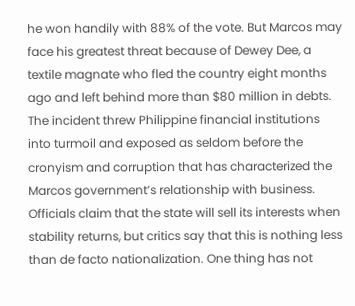he won handily with 88% of the vote. But Marcos may face his greatest threat because of Dewey Dee, a textile magnate who fled the country eight months ago and left behind more than $80 million in debts. The incident threw Philippine financial institutions into turmoil and exposed as seldom before the cronyism and corruption that has characterized the Marcos government’s relationship with business.
Officials claim that the state will sell its interests when stability returns, but critics say that this is nothing less than de facto nationalization. One thing has not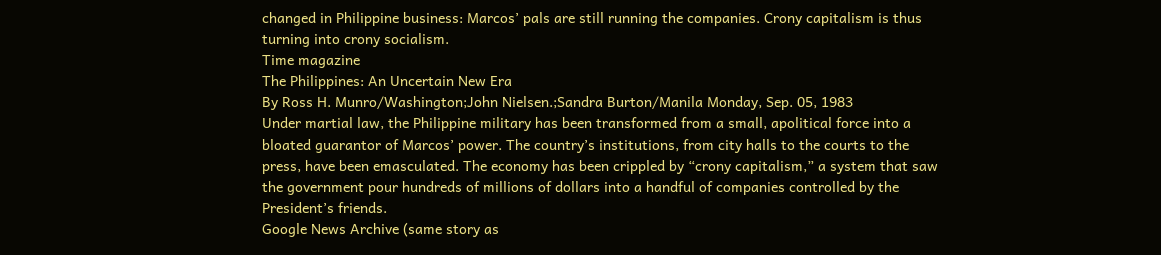changed in Philippine business: Marcos’ pals are still running the companies. Crony capitalism is thus turning into crony socialism.
Time magazine
The Philippines: An Uncertain New Era
By Ross H. Munro/Washington;John Nielsen.;Sandra Burton/Manila Monday, Sep. 05, 1983
Under martial law, the Philippine military has been transformed from a small, apolitical force into a bloated guarantor of Marcos’ power. The country’s institutions, from city halls to the courts to the press, have been emasculated. The economy has been crippled by “crony capitalism,” a system that saw the government pour hundreds of millions of dollars into a handful of companies controlled by the President’s friends.
Google News Archive (same story as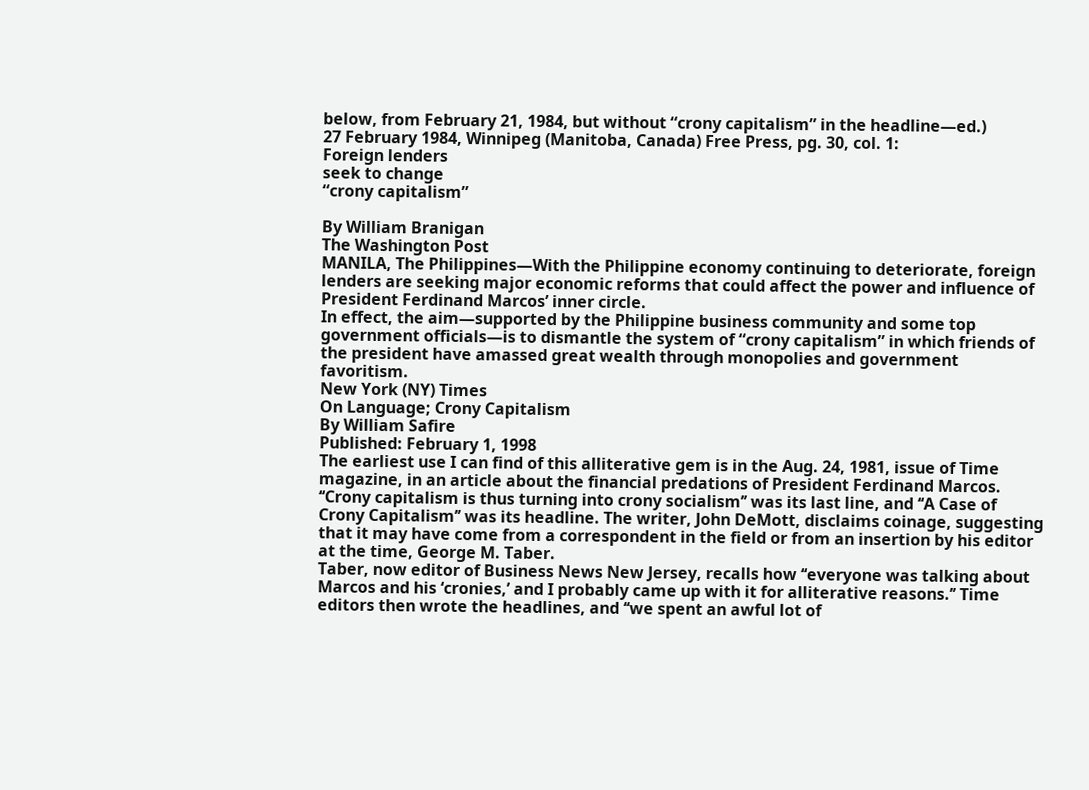below, from February 21, 1984, but without “crony capitalism” in the headline—ed.)
27 February 1984, Winnipeg (Manitoba, Canada) Free Press, pg. 30, col. 1:
Foreign lenders
seek to change
“crony capitalism”

By William Branigan
The Washington Post
MANILA, The Philippines—With the Philippine economy continuing to deteriorate, foreign lenders are seeking major economic reforms that could affect the power and influence of President Ferdinand Marcos’ inner circle.
In effect, the aim—supported by the Philippine business community and some top government officials—is to dismantle the system of “crony capitalism” in which friends of the president have amassed great wealth through monopolies and government favoritism.
New York (NY) Times
On Language; Crony Capitalism
By William Safire
Published: February 1, 1998
The earliest use I can find of this alliterative gem is in the Aug. 24, 1981, issue of Time magazine, in an article about the financial predations of President Ferdinand Marcos. ‘‘Crony capitalism is thus turning into crony socialism’’ was its last line, and ‘‘A Case of Crony Capitalism’’ was its headline. The writer, John DeMott, disclaims coinage, suggesting that it may have come from a correspondent in the field or from an insertion by his editor at the time, George M. Taber.
Taber, now editor of Business News New Jersey, recalls how ‘‘everyone was talking about Marcos and his ‘cronies,’ and I probably came up with it for alliterative reasons.’’ Time editors then wrote the headlines, and ‘‘we spent an awful lot of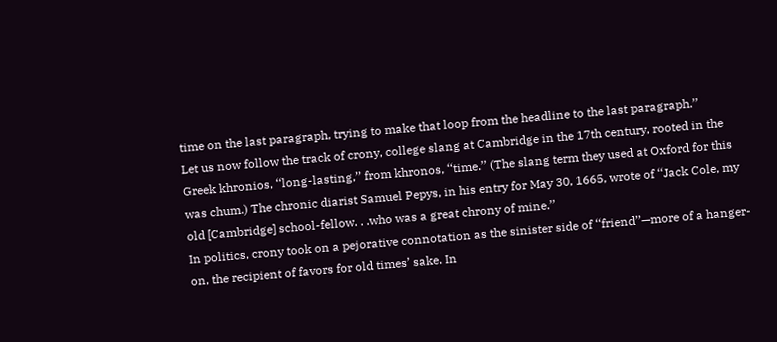time on the last paragraph, trying to make that loop from the headline to the last paragraph.’’
Let us now follow the track of crony, college slang at Cambridge in the 17th century, rooted in the Greek khronios, ‘‘long-lasting,’’ from khronos, ‘‘time.’’ (The slang term they used at Oxford for this was chum.) The chronic diarist Samuel Pepys, in his entry for May 30, 1665, wrote of ‘‘Jack Cole, my old [Cambridge] school-fellow. . .who was a great chrony of mine.’’
In politics, crony took on a pejorative connotation as the sinister side of ‘‘friend’’—more of a hanger-on, the recipient of favors for old times’ sake. In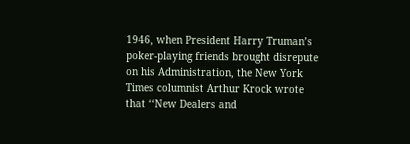1946, when President Harry Truman’s poker-playing friends brought disrepute on his Administration, the New York Times columnist Arthur Krock wrote that ‘‘New Dealers and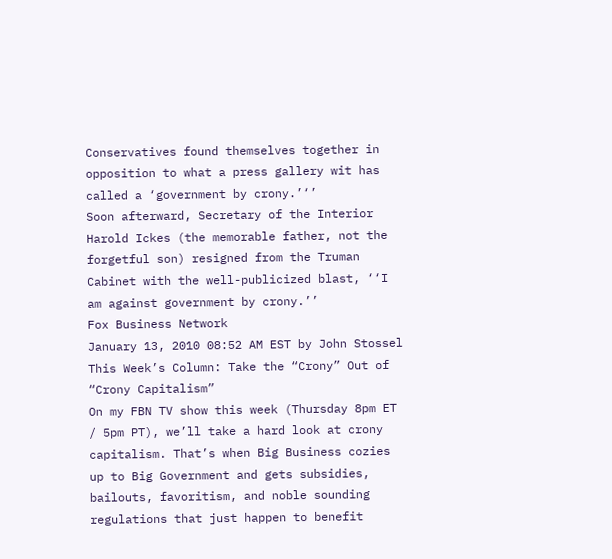Conservatives found themselves together in opposition to what a press gallery wit has called a ‘government by crony.’‘’
Soon afterward, Secretary of the Interior Harold Ickes (the memorable father, not the forgetful son) resigned from the Truman Cabinet with the well-publicized blast, ‘‘I am against government by crony.’’
Fox Business Network
January 13, 2010 08:52 AM EST by John Stossel
This Week’s Column: Take the “Crony” Out of “Crony Capitalism”
On my FBN TV show this week (Thursday 8pm ET / 5pm PT), we’ll take a hard look at crony capitalism. That’s when Big Business cozies up to Big Government and gets subsidies, bailouts, favoritism, and noble sounding regulations that just happen to benefit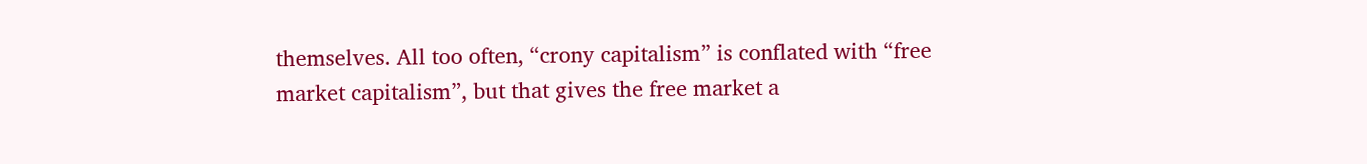themselves. All too often, “crony capitalism” is conflated with “free market capitalism”, but that gives the free market a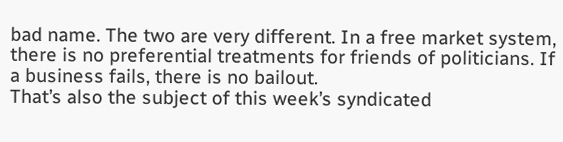bad name. The two are very different. In a free market system, there is no preferential treatments for friends of politicians. If a business fails, there is no bailout.
That’s also the subject of this week’s syndicated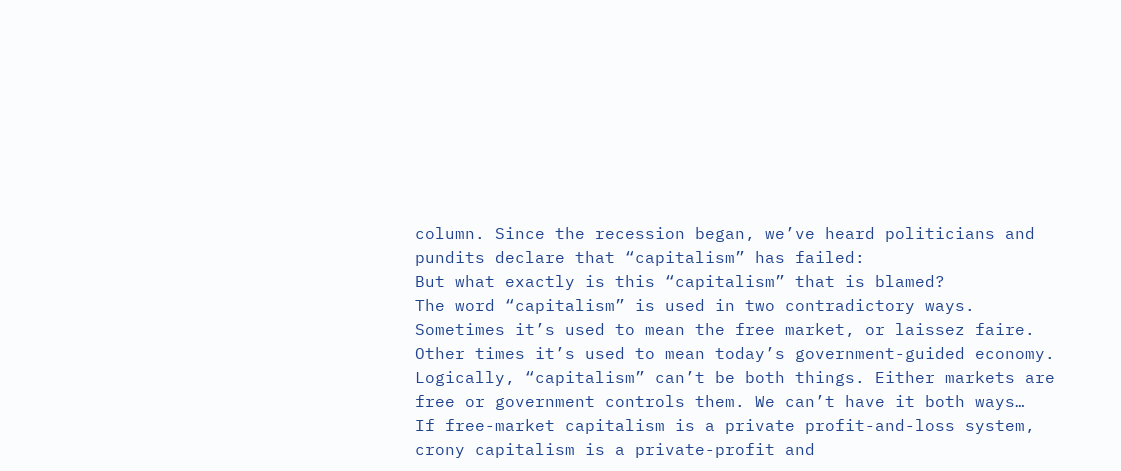column. Since the recession began, we’ve heard politicians and pundits declare that “capitalism” has failed:
But what exactly is this “capitalism” that is blamed?
The word “capitalism” is used in two contradictory ways. Sometimes it’s used to mean the free market, or laissez faire. Other times it’s used to mean today’s government-guided economy. Logically, “capitalism” can’t be both things. Either markets are free or government controls them. We can’t have it both ways…
If free-market capitalism is a private profit-and-loss system, crony capitalism is a private-profit and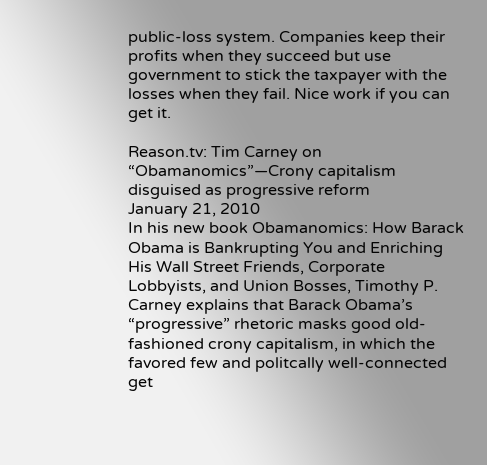public-loss system. Companies keep their profits when they succeed but use government to stick the taxpayer with the losses when they fail. Nice work if you can get it.

Reason.tv: Tim Carney on “Obamanomics”—Crony capitalism disguised as progressive reform
January 21, 2010
In his new book Obamanomics: How Barack Obama is Bankrupting You and Enriching His Wall Street Friends, Corporate Lobbyists, and Union Bosses, Timothy P. Carney explains that Barack Obama’s “progressive” rhetoric masks good old-fashioned crony capitalism, in which the favored few and politcally well-connected get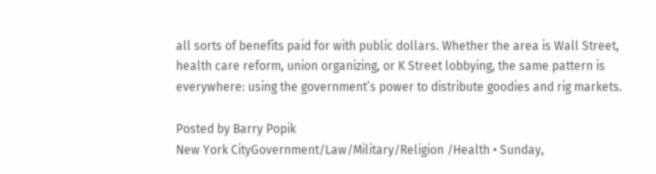all sorts of benefits paid for with public dollars. Whether the area is Wall Street, health care reform, union organizing, or K Street lobbying, the same pattern is everywhere: using the government’s power to distribute goodies and rig markets.

Posted by Barry Popik
New York CityGovernment/Law/Military/Religion /Health • Sunday,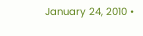January 24, 2010 •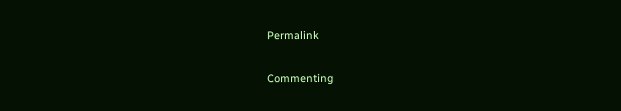Permalink

Commenting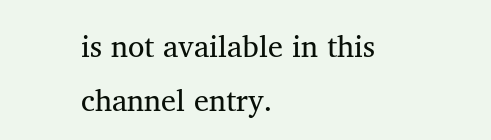is not available in this channel entry.